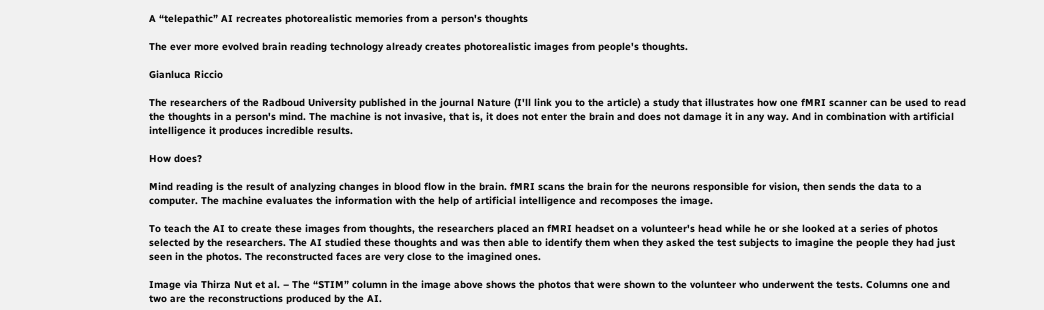A “telepathic” AI recreates photorealistic memories from a person's thoughts

The ever more evolved brain reading technology already creates photorealistic images from people's thoughts.

Gianluca Riccio

The researchers of the Radboud University published in the journal Nature (I'll link you to the article) a study that illustrates how one fMRI scanner can be used to read the thoughts in a person's mind. The machine is not invasive, that is, it does not enter the brain and does not damage it in any way. And in combination with artificial intelligence it produces incredible results.

How does?

Mind reading is the result of analyzing changes in blood flow in the brain. fMRI scans the brain for the neurons responsible for vision, then sends the data to a computer. The machine evaluates the information with the help of artificial intelligence and recomposes the image.

To teach the AI to create these images from thoughts, the researchers placed an fMRI headset on a volunteer's head while he or she looked at a series of photos selected by the researchers. The AI studied these thoughts and was then able to identify them when they asked the test subjects to imagine the people they had just seen in the photos. The reconstructed faces are very close to the imagined ones.

Image via Thirza Nut et al. – The “STIM” column in the image above shows the photos that were shown to the volunteer who underwent the tests. Columns one and two are the reconstructions produced by the AI.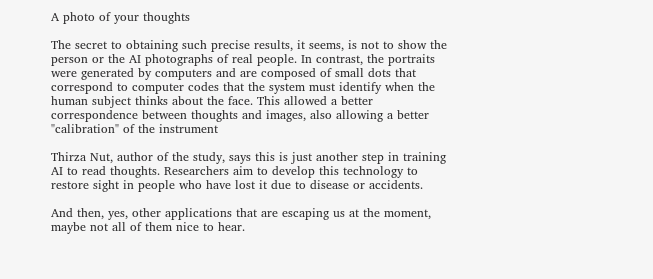A photo of your thoughts

The secret to obtaining such precise results, it seems, is not to show the person or the AI photographs of real people. In contrast, the portraits were generated by computers and are composed of small dots that correspond to computer codes that the system must identify when the human subject thinks about the face. This allowed a better correspondence between thoughts and images, also allowing a better "calibration" of the instrument

Thirza Nut, author of the study, says this is just another step in training AI to read thoughts. Researchers aim to develop this technology to restore sight in people who have lost it due to disease or accidents.

And then, yes, other applications that are escaping us at the moment, maybe not all of them nice to hear.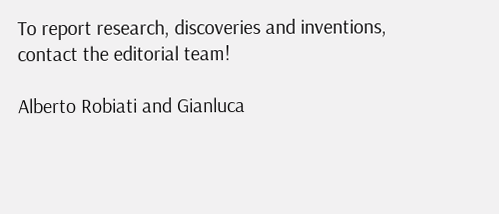To report research, discoveries and inventions, contact the editorial team!

Alberto Robiati and Gianluca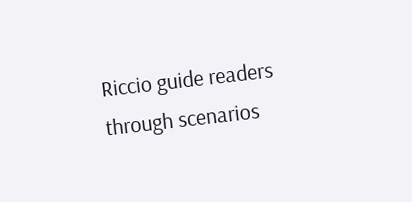Riccio guide readers through scenarios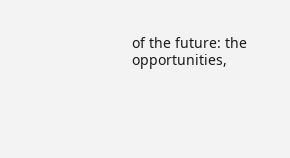of the future: the opportunities,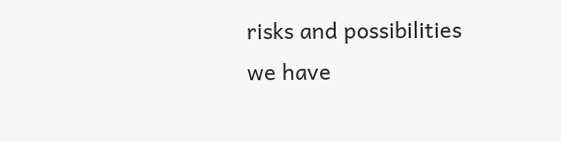risks and possibilities we have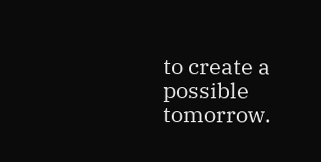to create a possible tomorrow.